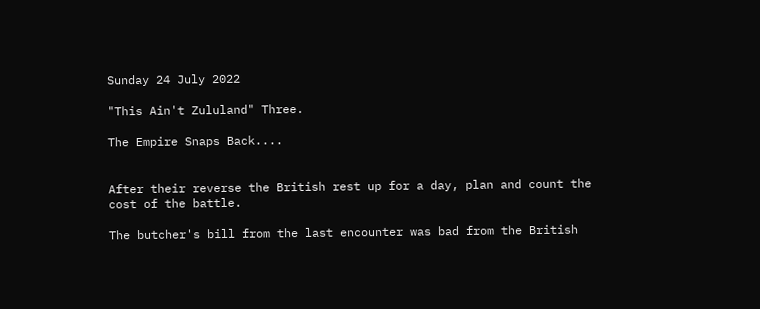Sunday 24 July 2022

"This Ain't Zululand" Three.

The Empire Snaps Back....


After their reverse the British rest up for a day, plan and count the cost of the battle.

The butcher's bill from the last encounter was bad from the British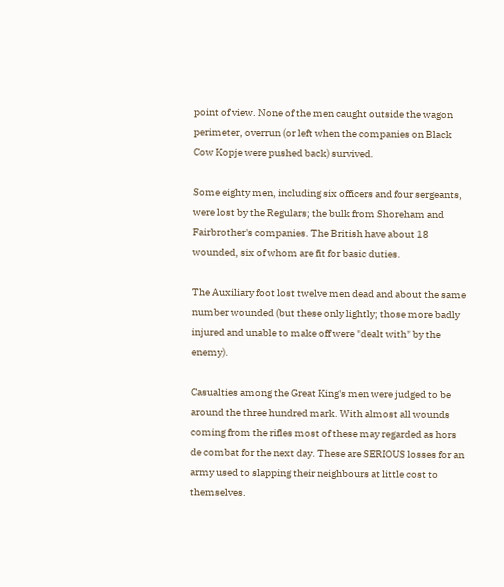point of view. None of the men caught outside the wagon perimeter, overrun (or left when the companies on Black Cow Kopje were pushed back) survived.

Some eighty men, including six officers and four sergeants, were lost by the Regulars; the bulk from Shoreham and Fairbrother's companies. The British have about 18 wounded, six of whom are fit for basic duties.

The Auxiliary foot lost twelve men dead and about the same number wounded (but these only lightly; those more badly injured and unable to make off were "dealt with" by the enemy).

Casualties among the Great King's men were judged to be around the three hundred mark. With almost all wounds coming from the rifles most of these may regarded as hors de combat for the next day. These are SERIOUS losses for an army used to slapping their neighbours at little cost to themselves.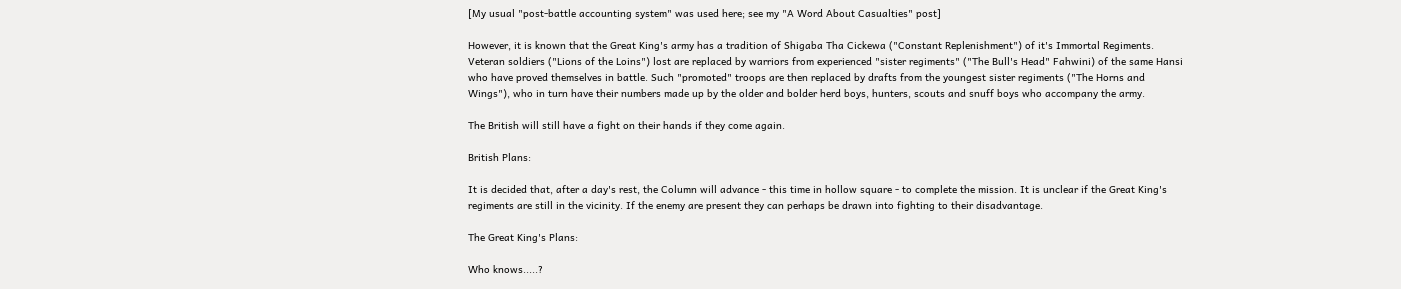[My usual "post-battle accounting system" was used here; see my "A Word About Casualties" post]

However, it is known that the Great King's army has a tradition of Shigaba Tha Cickewa ("Constant Replenishment") of it's Immortal Regiments. Veteran soldiers ("Lions of the Loins") lost are replaced by warriors from experienced "sister regiments" ("The Bull's Head" Fahwini) of the same Hansi who have proved themselves in battle. Such "promoted" troops are then replaced by drafts from the youngest sister regiments ("The Horns and Wings"), who in turn have their numbers made up by the older and bolder herd boys, hunters, scouts and snuff boys who accompany the army.

The British will still have a fight on their hands if they come again.

British Plans:

It is decided that, after a day's rest, the Column will advance - this time in hollow square - to complete the mission. It is unclear if the Great King's regiments are still in the vicinity. If the enemy are present they can perhaps be drawn into fighting to their disadvantage.

The Great King's Plans:

Who knows.....?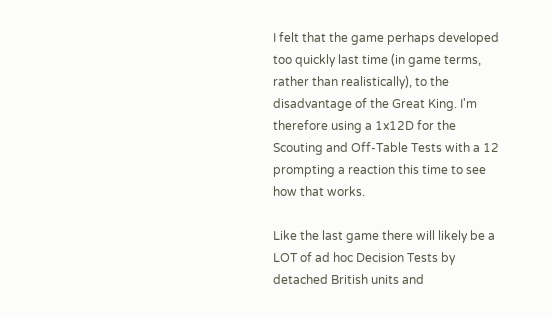I felt that the game perhaps developed too quickly last time (in game terms, rather than realistically), to the disadvantage of the Great King. I'm therefore using a 1x12D for the Scouting and Off-Table Tests with a 12 prompting a reaction this time to see how that works.

Like the last game there will likely be a LOT of ad hoc Decision Tests by detached British units and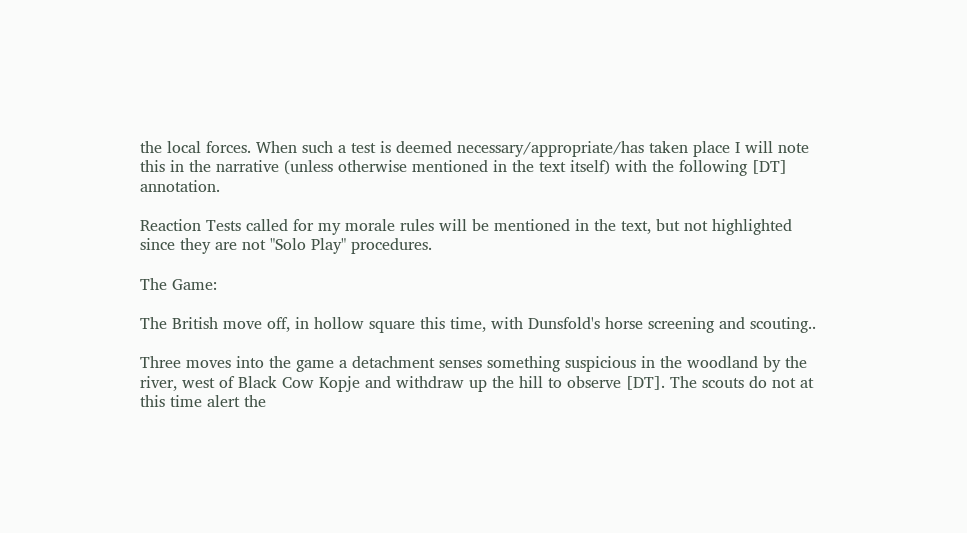the local forces. When such a test is deemed necessary/appropriate/has taken place I will note this in the narrative (unless otherwise mentioned in the text itself) with the following [DT] annotation.

Reaction Tests called for my morale rules will be mentioned in the text, but not highlighted since they are not "Solo Play" procedures.

The Game:

The British move off, in hollow square this time, with Dunsfold's horse screening and scouting..

Three moves into the game a detachment senses something suspicious in the woodland by the river, west of Black Cow Kopje and withdraw up the hill to observe [DT]. The scouts do not at this time alert the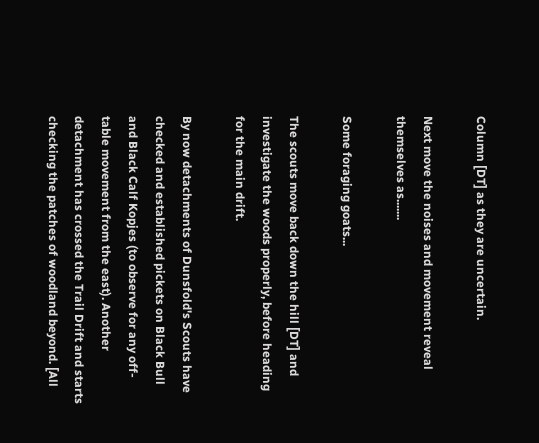Column [DT] as they are uncertain.

Next move the noises and movement reveal themselves as.......

Some foraging goats...

The scouts move back down the hill [DT] and investigate the woods properly, before heading for the main drift.

By now detachments of Dunsfold's Scouts have checked and established pickets on Black Bull and Black Calf Kopjes (to observe for any off-table movement from the east). Another detachment has crossed the Trail Drift and starts checking the patches of woodland beyond. [All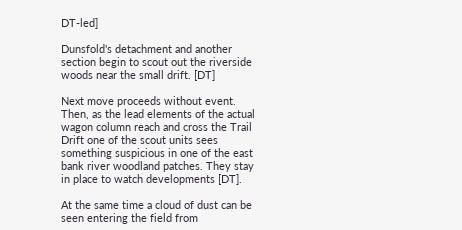DT-led]

Dunsfold's detachment and another section begin to scout out the riverside woods near the small drift. [DT]

Next move proceeds without event. Then, as the lead elements of the actual wagon column reach and cross the Trail Drift one of the scout units sees something suspicious in one of the east bank river woodland patches. They stay in place to watch developments [DT].

At the same time a cloud of dust can be seen entering the field from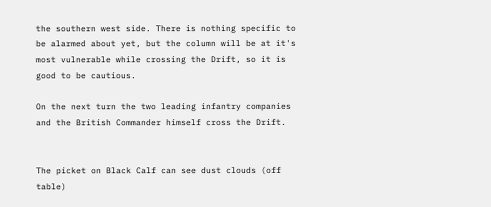the southern west side. There is nothing specific to be alarmed about yet, but the column will be at it's most vulnerable while crossing the Drift, so it is good to be cautious.

On the next turn the two leading infantry companies and the British Commander himself cross the Drift.


The picket on Black Calf can see dust clouds (off table)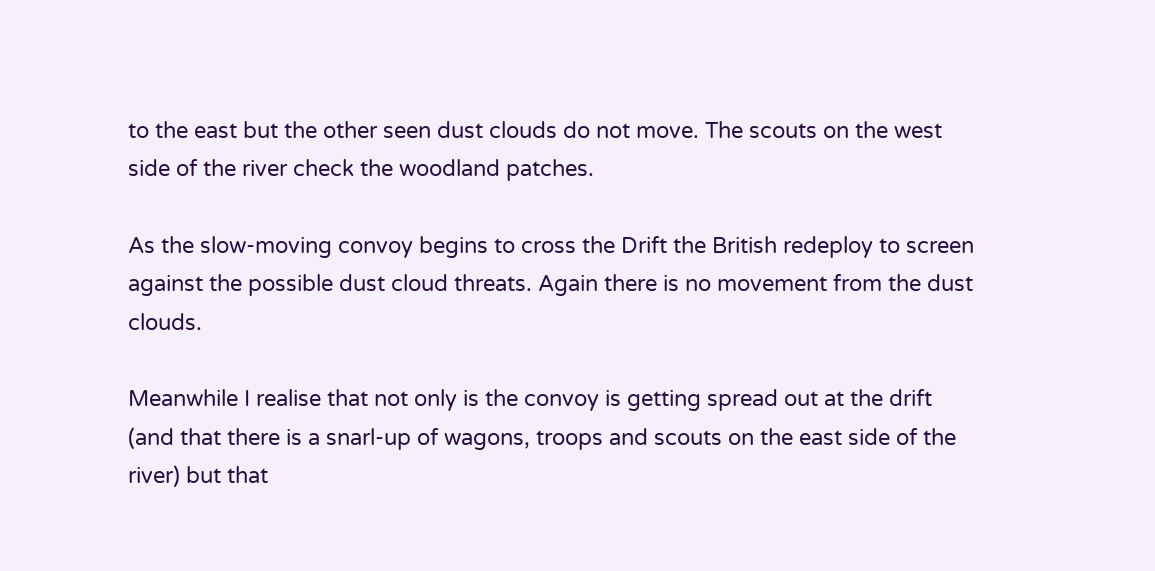to the east but the other seen dust clouds do not move. The scouts on the west side of the river check the woodland patches.

As the slow-moving convoy begins to cross the Drift the British redeploy to screen against the possible dust cloud threats. Again there is no movement from the dust clouds.

Meanwhile I realise that not only is the convoy is getting spread out at the drift (and that there is a snarl-up of wagons, troops and scouts on the east side of the river) but that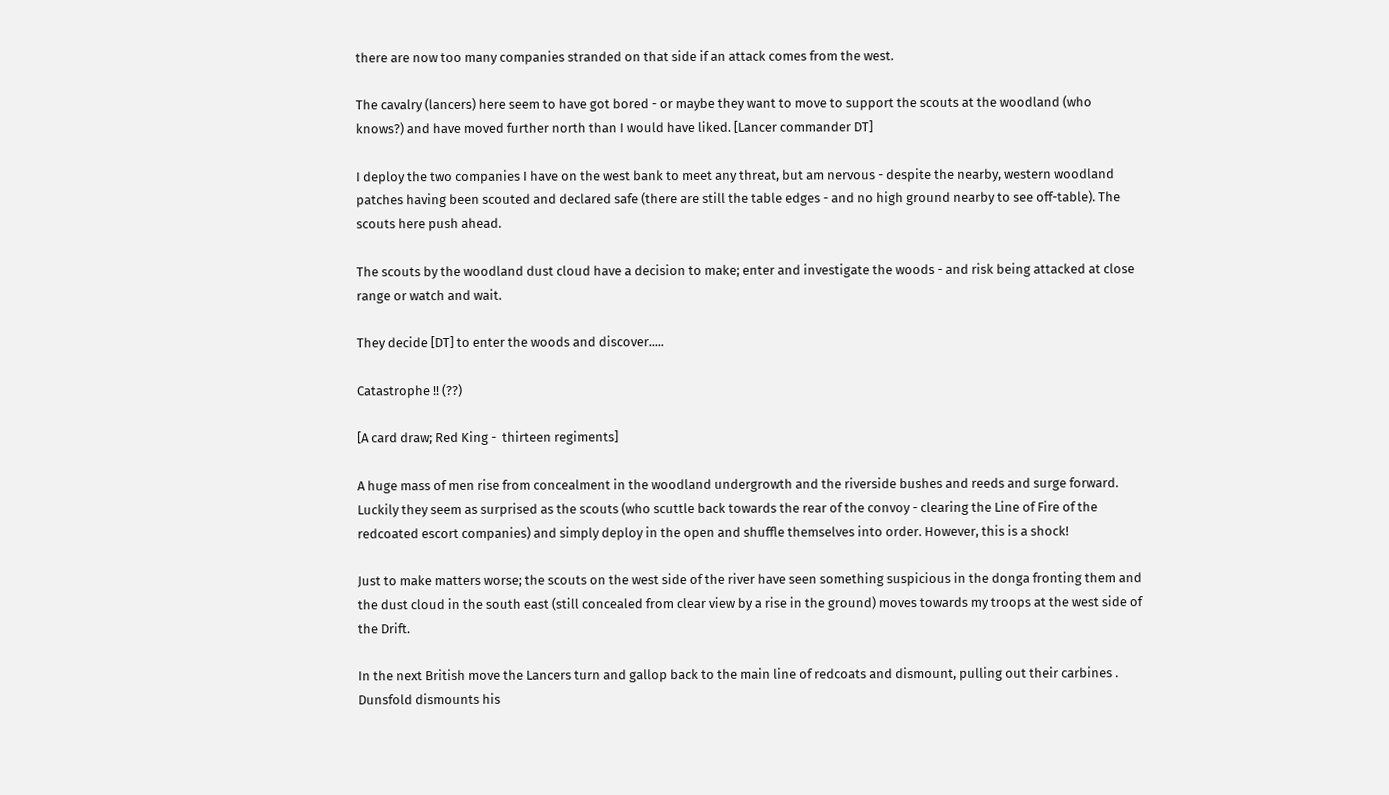there are now too many companies stranded on that side if an attack comes from the west.

The cavalry (lancers) here seem to have got bored - or maybe they want to move to support the scouts at the woodland (who knows?) and have moved further north than I would have liked. [Lancer commander DT]

I deploy the two companies I have on the west bank to meet any threat, but am nervous - despite the nearby, western woodland patches having been scouted and declared safe (there are still the table edges - and no high ground nearby to see off-table). The scouts here push ahead.

The scouts by the woodland dust cloud have a decision to make; enter and investigate the woods - and risk being attacked at close range or watch and wait.

They decide [DT] to enter the woods and discover.....

Catastrophe !! (??)

[A card draw; Red King -  thirteen regiments]

A huge mass of men rise from concealment in the woodland undergrowth and the riverside bushes and reeds and surge forward. Luckily they seem as surprised as the scouts (who scuttle back towards the rear of the convoy - clearing the Line of Fire of the redcoated escort companies) and simply deploy in the open and shuffle themselves into order. However, this is a shock!

Just to make matters worse; the scouts on the west side of the river have seen something suspicious in the donga fronting them and the dust cloud in the south east (still concealed from clear view by a rise in the ground) moves towards my troops at the west side of the Drift.

In the next British move the Lancers turn and gallop back to the main line of redcoats and dismount, pulling out their carbines . Dunsfold dismounts his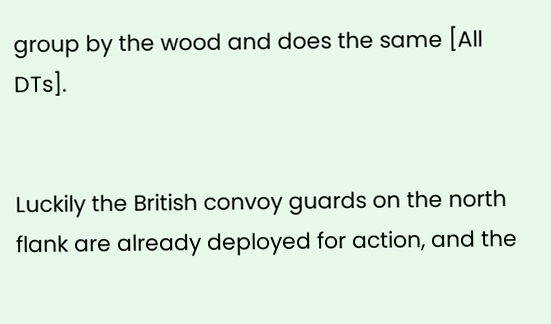group by the wood and does the same [All DTs].


Luckily the British convoy guards on the north flank are already deployed for action, and the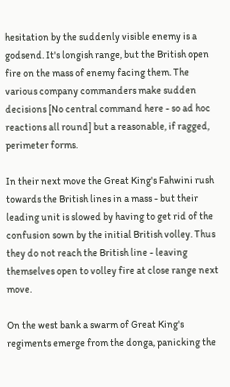hesitation by the suddenly visible enemy is a godsend. It's longish range, but the British open fire on the mass of enemy facing them. The various company commanders make sudden decisions [No central command here - so ad hoc reactions all round] but a reasonable, if ragged, perimeter forms.

In their next move the Great King's Fahwini rush towards the British lines in a mass - but their leading unit is slowed by having to get rid of the confusion sown by the initial British volley. Thus they do not reach the British line - leaving themselves open to volley fire at close range next move.

On the west bank a swarm of Great King's regiments emerge from the donga, panicking the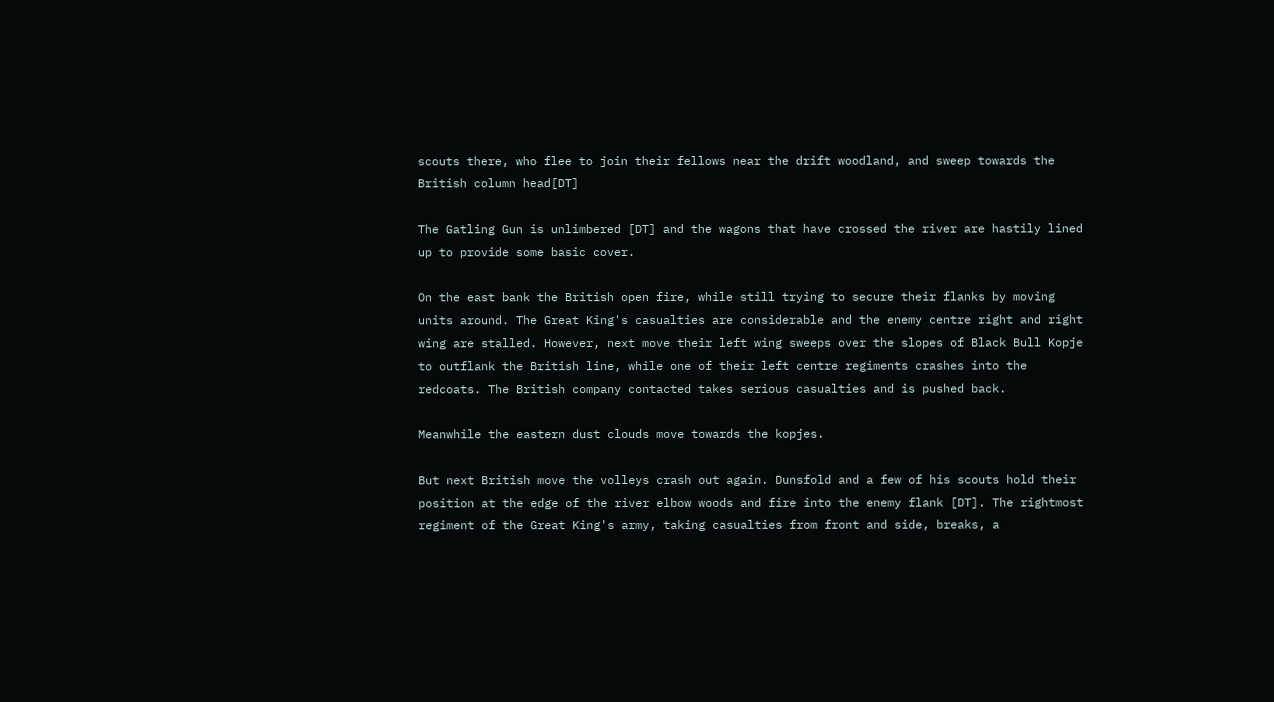scouts there, who flee to join their fellows near the drift woodland, and sweep towards the British column head[DT]

The Gatling Gun is unlimbered [DT] and the wagons that have crossed the river are hastily lined up to provide some basic cover.

On the east bank the British open fire, while still trying to secure their flanks by moving units around. The Great King's casualties are considerable and the enemy centre right and right wing are stalled. However, next move their left wing sweeps over the slopes of Black Bull Kopje to outflank the British line, while one of their left centre regiments crashes into the redcoats. The British company contacted takes serious casualties and is pushed back.

Meanwhile the eastern dust clouds move towards the kopjes.

But next British move the volleys crash out again. Dunsfold and a few of his scouts hold their position at the edge of the river elbow woods and fire into the enemy flank [DT]. The rightmost regiment of the Great King's army, taking casualties from front and side, breaks, a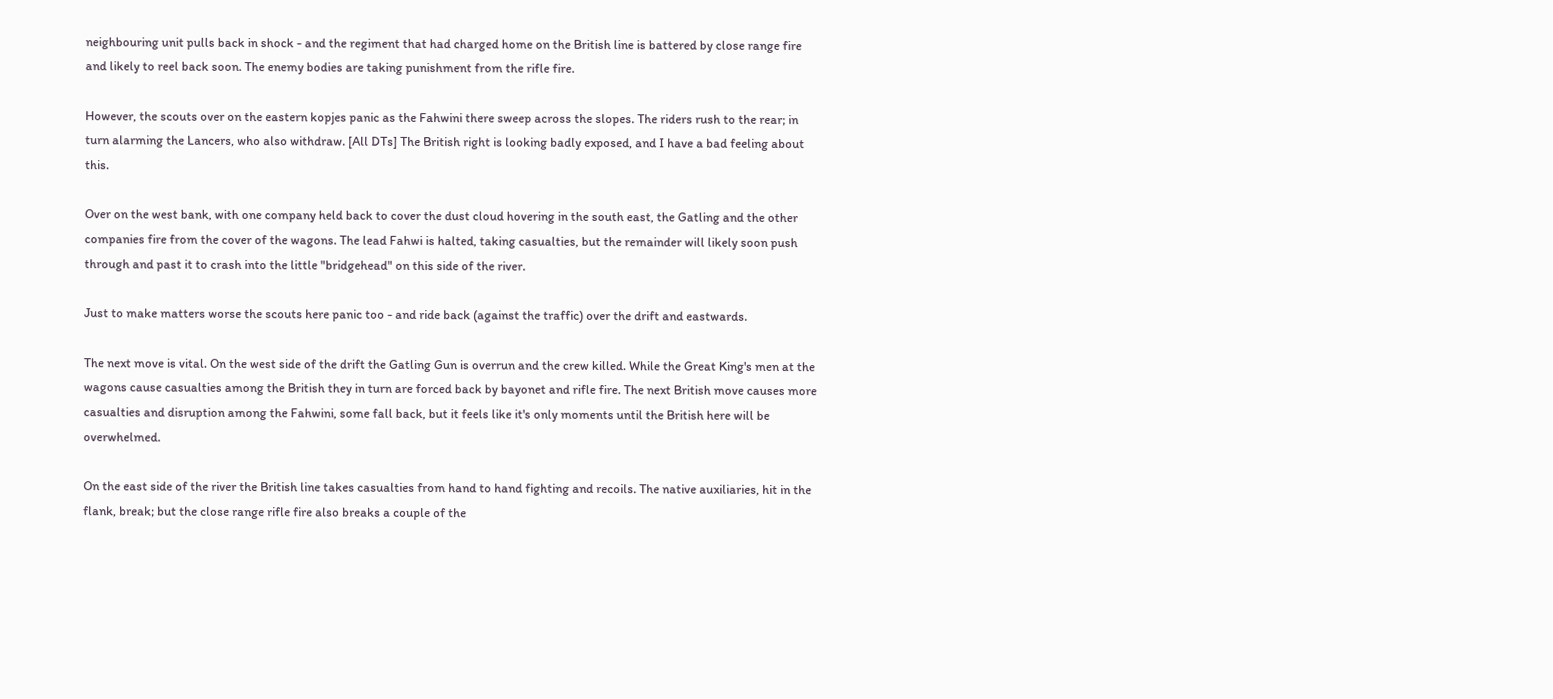neighbouring unit pulls back in shock - and the regiment that had charged home on the British line is battered by close range fire and likely to reel back soon. The enemy bodies are taking punishment from the rifle fire.

However, the scouts over on the eastern kopjes panic as the Fahwini there sweep across the slopes. The riders rush to the rear; in turn alarming the Lancers, who also withdraw. [All DTs] The British right is looking badly exposed, and I have a bad feeling about this.

Over on the west bank, with one company held back to cover the dust cloud hovering in the south east, the Gatling and the other companies fire from the cover of the wagons. The lead Fahwi is halted, taking casualties, but the remainder will likely soon push through and past it to crash into the little "bridgehead" on this side of the river.

Just to make matters worse the scouts here panic too - and ride back (against the traffic) over the drift and eastwards.

The next move is vital. On the west side of the drift the Gatling Gun is overrun and the crew killed. While the Great King's men at the wagons cause casualties among the British they in turn are forced back by bayonet and rifle fire. The next British move causes more casualties and disruption among the Fahwini, some fall back, but it feels like it's only moments until the British here will be overwhelmed.

On the east side of the river the British line takes casualties from hand to hand fighting and recoils. The native auxiliaries, hit in the flank, break; but the close range rifle fire also breaks a couple of the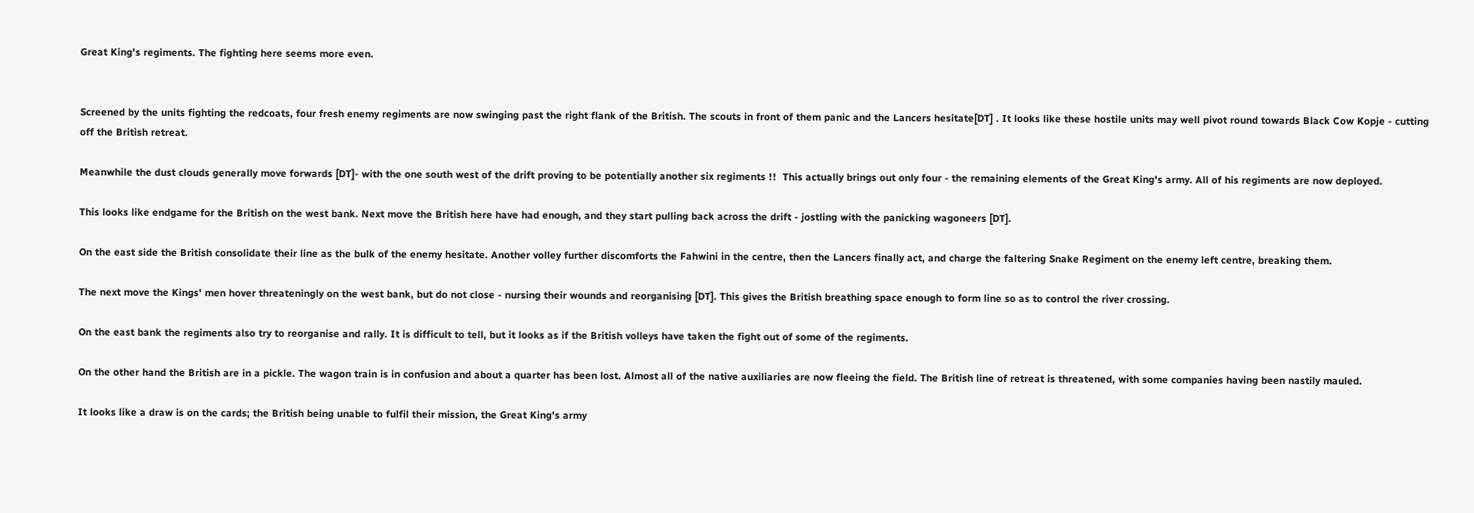Great King's regiments. The fighting here seems more even.


Screened by the units fighting the redcoats, four fresh enemy regiments are now swinging past the right flank of the British. The scouts in front of them panic and the Lancers hesitate[DT] . It looks like these hostile units may well pivot round towards Black Cow Kopje - cutting off the British retreat.

Meanwhile the dust clouds generally move forwards [DT]- with the one south west of the drift proving to be potentially another six regiments !!  This actually brings out only four - the remaining elements of the Great King's army. All of his regiments are now deployed.

This looks like endgame for the British on the west bank. Next move the British here have had enough, and they start pulling back across the drift - jostling with the panicking wagoneers [DT].

On the east side the British consolidate their line as the bulk of the enemy hesitate. Another volley further discomforts the Fahwini in the centre, then the Lancers finally act, and charge the faltering Snake Regiment on the enemy left centre, breaking them.

The next move the Kings' men hover threateningly on the west bank, but do not close - nursing their wounds and reorganising [DT]. This gives the British breathing space enough to form line so as to control the river crossing.

On the east bank the regiments also try to reorganise and rally. It is difficult to tell, but it looks as if the British volleys have taken the fight out of some of the regiments.

On the other hand the British are in a pickle. The wagon train is in confusion and about a quarter has been lost. Almost all of the native auxiliaries are now fleeing the field. The British line of retreat is threatened, with some companies having been nastily mauled.

It looks like a draw is on the cards; the British being unable to fulfil their mission, the Great King's army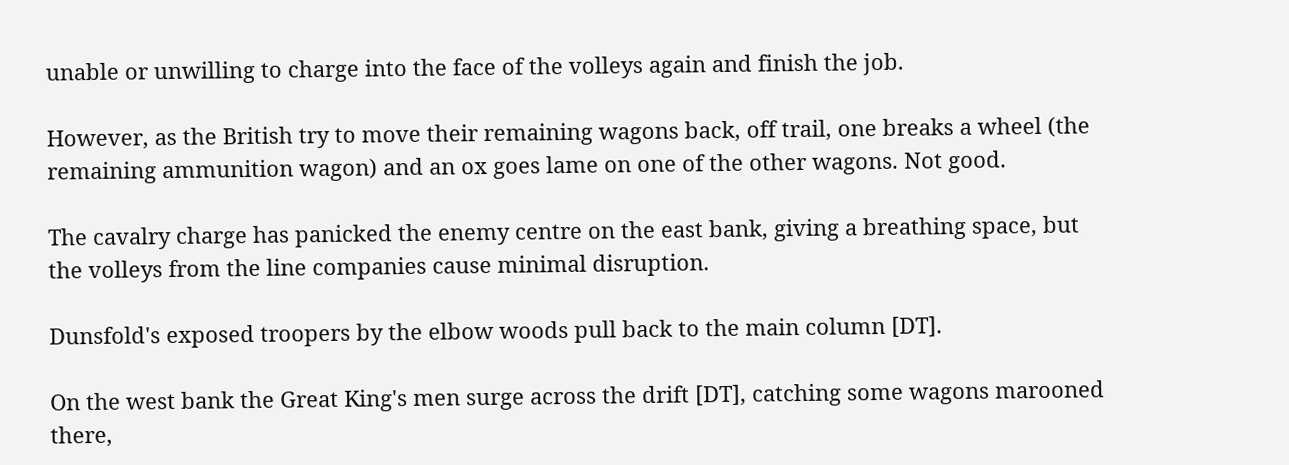unable or unwilling to charge into the face of the volleys again and finish the job.

However, as the British try to move their remaining wagons back, off trail, one breaks a wheel (the remaining ammunition wagon) and an ox goes lame on one of the other wagons. Not good.

The cavalry charge has panicked the enemy centre on the east bank, giving a breathing space, but the volleys from the line companies cause minimal disruption.

Dunsfold's exposed troopers by the elbow woods pull back to the main column [DT].

On the west bank the Great King's men surge across the drift [DT], catching some wagons marooned there,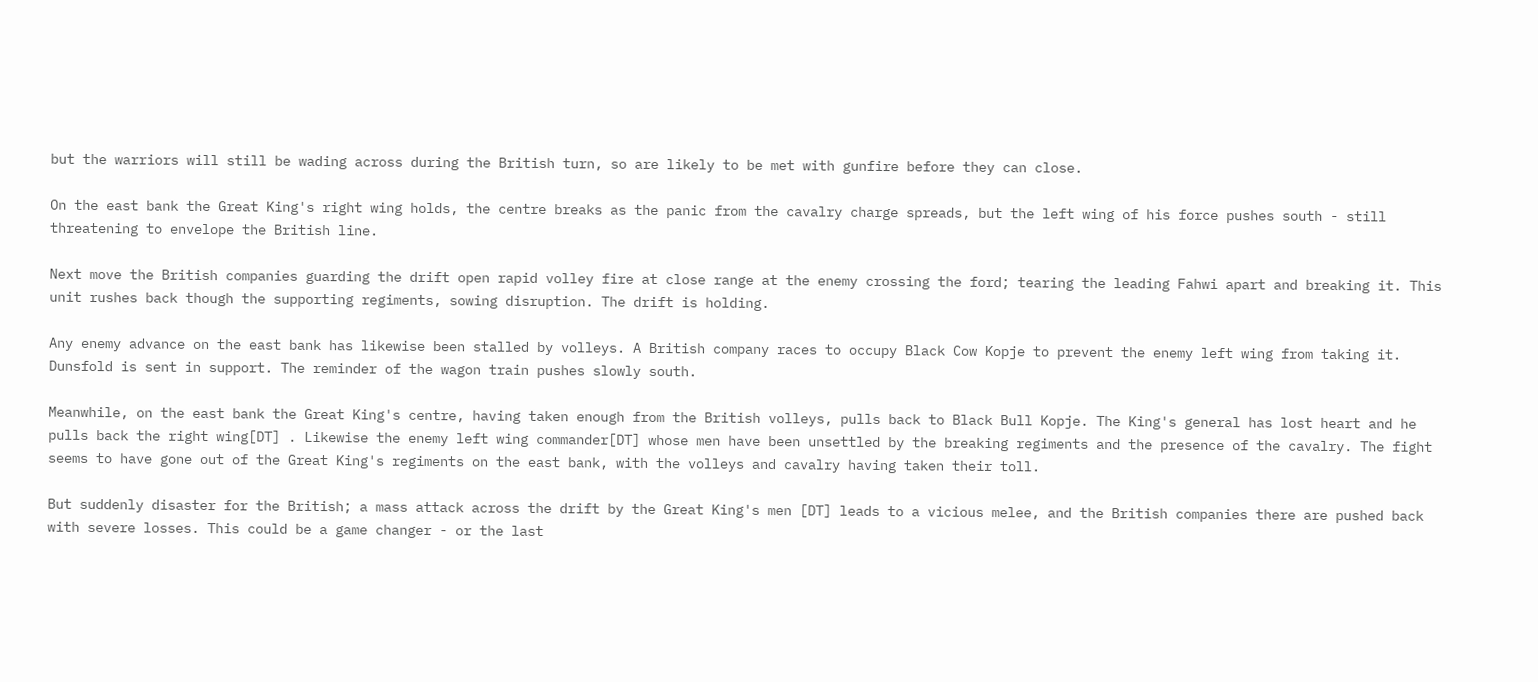but the warriors will still be wading across during the British turn, so are likely to be met with gunfire before they can close.

On the east bank the Great King's right wing holds, the centre breaks as the panic from the cavalry charge spreads, but the left wing of his force pushes south - still threatening to envelope the British line.

Next move the British companies guarding the drift open rapid volley fire at close range at the enemy crossing the ford; tearing the leading Fahwi apart and breaking it. This unit rushes back though the supporting regiments, sowing disruption. The drift is holding.

Any enemy advance on the east bank has likewise been stalled by volleys. A British company races to occupy Black Cow Kopje to prevent the enemy left wing from taking it. Dunsfold is sent in support. The reminder of the wagon train pushes slowly south.

Meanwhile, on the east bank the Great King's centre, having taken enough from the British volleys, pulls back to Black Bull Kopje. The King's general has lost heart and he pulls back the right wing[DT] . Likewise the enemy left wing commander[DT] whose men have been unsettled by the breaking regiments and the presence of the cavalry. The fight seems to have gone out of the Great King's regiments on the east bank, with the volleys and cavalry having taken their toll.

But suddenly disaster for the British; a mass attack across the drift by the Great King's men [DT] leads to a vicious melee, and the British companies there are pushed back with severe losses. This could be a game changer - or the last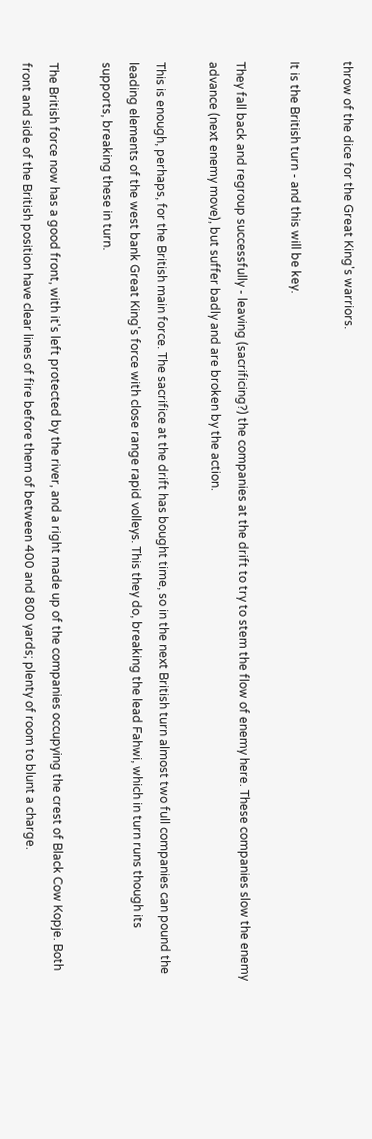throw of the dice for the Great King's warriors.

It is the British turn - and this will be key.

They fall back and regroup successfully - leaving (sacrificing?) the companies at the drift to try to stem the flow of enemy here. These companies slow the enemy advance (next enemy move), but suffer badly and are broken by the action.

This is enough, perhaps, for the British main force. The sacrifice at the drift has bought time, so in the next British turn almost two full companies can pound the leading elements of the west bank Great King's force with close range rapid volleys. This they do, breaking the lead Fahwi, which in turn runs though its supports, breaking these in turn.

The British force now has a good front, with it's left protected by the river, and a right made up of the companies occupying the crest of Black Cow Kopje. Both front and side of the British position have clear lines of fire before them of between 400 and 800 yards; plenty of room to blunt a charge.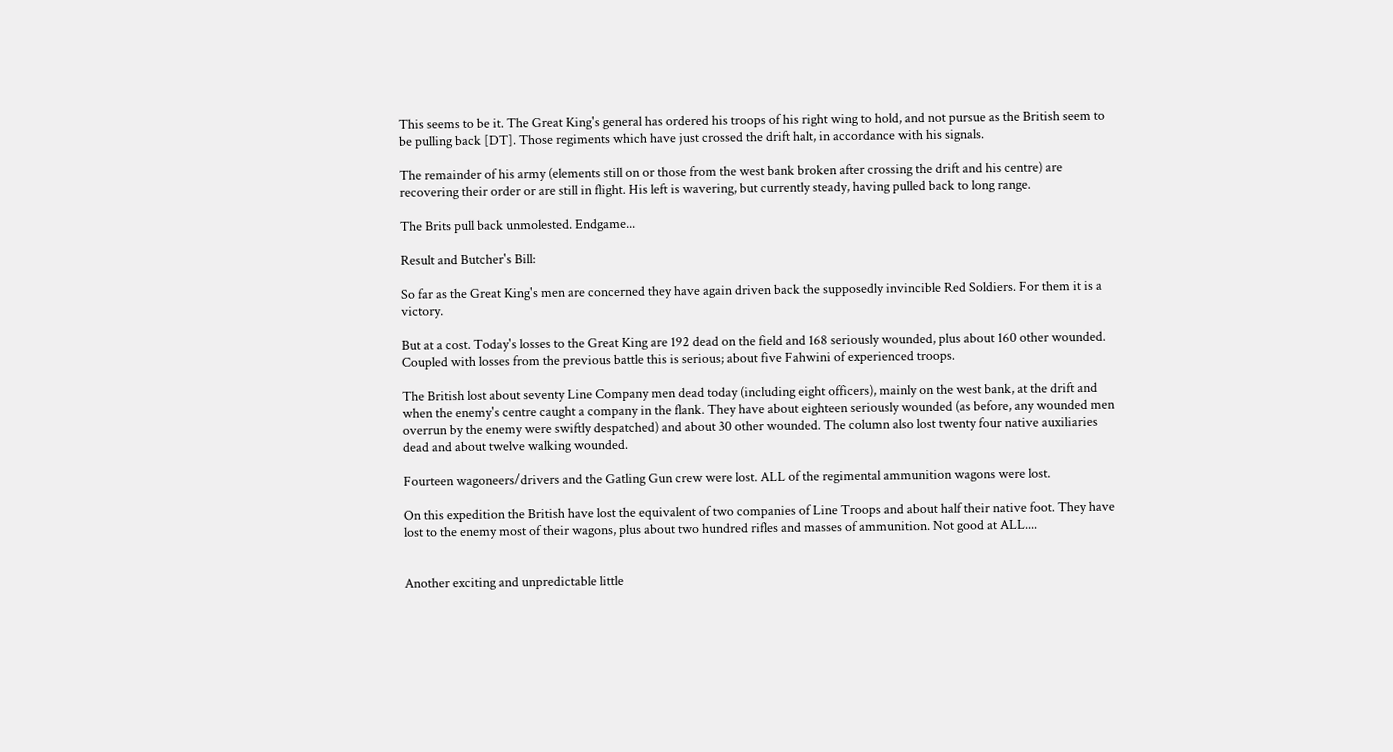This seems to be it. The Great King's general has ordered his troops of his right wing to hold, and not pursue as the British seem to be pulling back [DT]. Those regiments which have just crossed the drift halt, in accordance with his signals.

The remainder of his army (elements still on or those from the west bank broken after crossing the drift and his centre) are recovering their order or are still in flight. His left is wavering, but currently steady, having pulled back to long range.

The Brits pull back unmolested. Endgame...

Result and Butcher's Bill:

So far as the Great King's men are concerned they have again driven back the supposedly invincible Red Soldiers. For them it is a victory.

But at a cost. Today's losses to the Great King are 192 dead on the field and 168 seriously wounded, plus about 160 other wounded. Coupled with losses from the previous battle this is serious; about five Fahwini of experienced troops.

The British lost about seventy Line Company men dead today (including eight officers), mainly on the west bank, at the drift and when the enemy's centre caught a company in the flank. They have about eighteen seriously wounded (as before, any wounded men overrun by the enemy were swiftly despatched) and about 30 other wounded. The column also lost twenty four native auxiliaries dead and about twelve walking wounded.

Fourteen wagoneers/drivers and the Gatling Gun crew were lost. ALL of the regimental ammunition wagons were lost.

On this expedition the British have lost the equivalent of two companies of Line Troops and about half their native foot. They have lost to the enemy most of their wagons, plus about two hundred rifles and masses of ammunition. Not good at ALL....


Another exciting and unpredictable little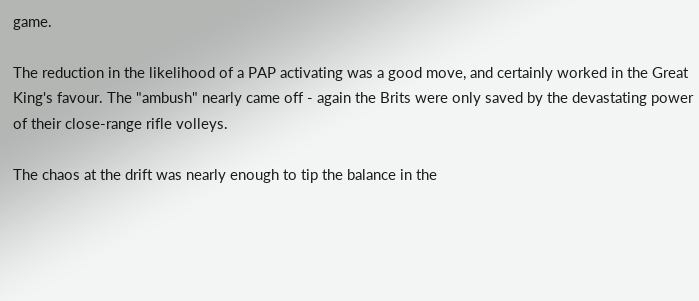game.

The reduction in the likelihood of a PAP activating was a good move, and certainly worked in the Great King's favour. The "ambush" nearly came off - again the Brits were only saved by the devastating power of their close-range rifle volleys.

The chaos at the drift was nearly enough to tip the balance in the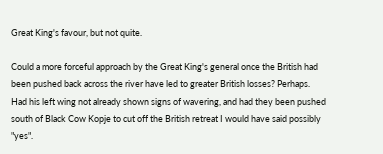Great King's favour, but not quite.

Could a more forceful approach by the Great King's general once the British had been pushed back across the river have led to greater British losses? Perhaps. Had his left wing not already shown signs of wavering, and had they been pushed south of Black Cow Kopje to cut off the British retreat I would have said possibly "yes".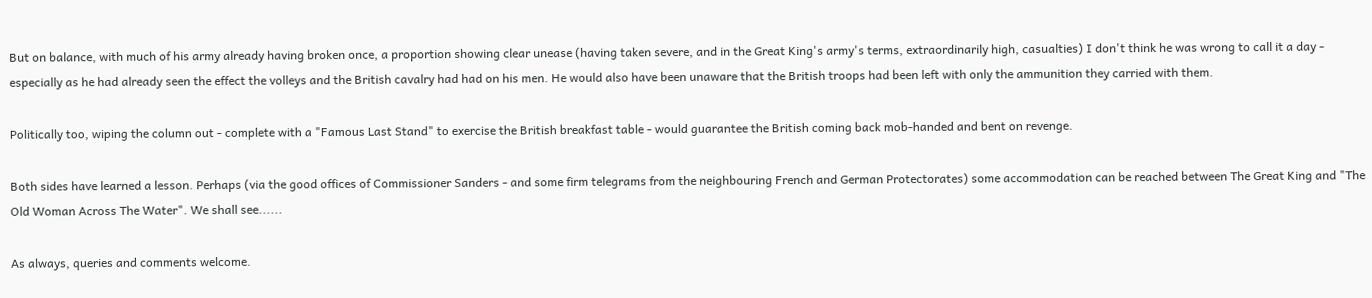But on balance, with much of his army already having broken once, a proportion showing clear unease (having taken severe, and in the Great King's army's terms, extraordinarily high, casualties) I don't think he was wrong to call it a day - especially as he had already seen the effect the volleys and the British cavalry had had on his men. He would also have been unaware that the British troops had been left with only the ammunition they carried with them.

Politically too, wiping the column out - complete with a "Famous Last Stand" to exercise the British breakfast table - would guarantee the British coming back mob-handed and bent on revenge.

Both sides have learned a lesson. Perhaps (via the good offices of Commissioner Sanders - and some firm telegrams from the neighbouring French and German Protectorates) some accommodation can be reached between The Great King and "The Old Woman Across The Water". We shall see......

As always, queries and comments welcome.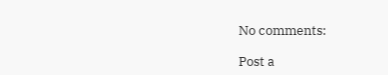No comments:

Post a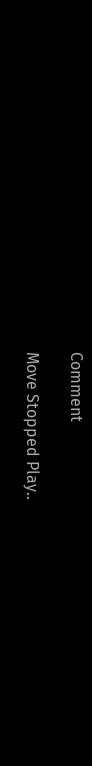Comment

Move Stopped Play..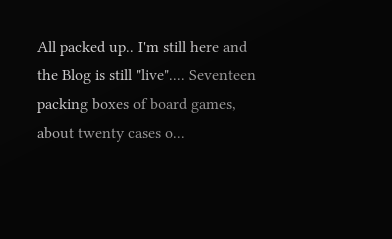All packed up.. I'm still here and the Blog is still "live".... Seventeen packing boxes of board games, about twenty cases o...